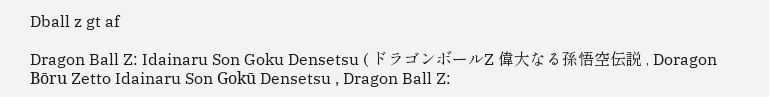Dball z gt af

Dragon Ball Z: Idainaru Son Goku Densetsu ( ドラゴンボールZ 偉大なる孫悟空伝説 , Doragon Bōru Zetto Idainaru Son Gokū Densetsu , Dragon Ball Z: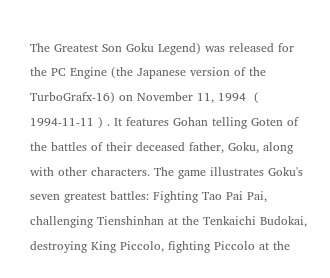The Greatest Son Goku Legend) was released for the PC Engine (the Japanese version of the TurboGrafx-16) on November 11, 1994  ( 1994-11-11 ) . It features Gohan telling Goten of the battles of their deceased father, Goku, along with other characters. The game illustrates Goku's seven greatest battles: Fighting Tao Pai Pai, challenging Tienshinhan at the Tenkaichi Budokai, destroying King Piccolo, fighting Piccolo at the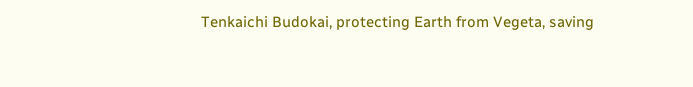Tenkaichi Budokai, protecting Earth from Vegeta, saving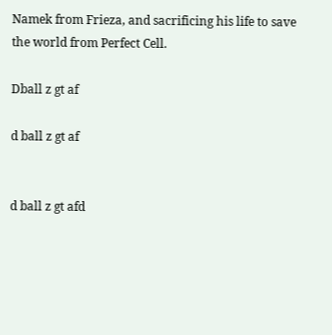Namek from Frieza, and sacrificing his life to save the world from Perfect Cell.

Dball z gt af

d ball z gt af


d ball z gt afd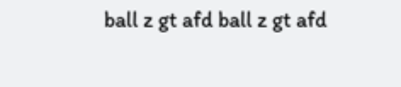ball z gt afd ball z gt afd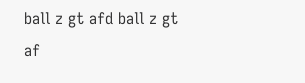ball z gt afd ball z gt af